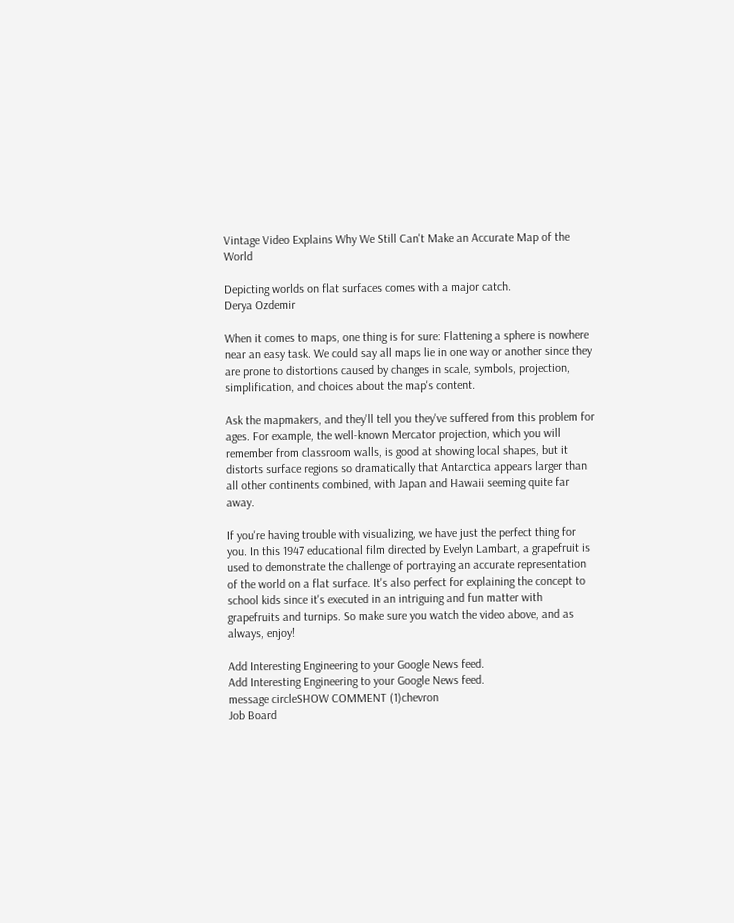Vintage Video Explains Why We Still Can't Make an Accurate Map of the World

Depicting worlds on flat surfaces comes with a major catch.
Derya Ozdemir

When it comes to maps, one thing is for sure: Flattening a sphere is nowhere near an easy task. We could say all maps lie in one way or another since they are prone to distortions caused by changes in scale, symbols, projection, simplification, and choices about the map's content.

Ask the mapmakers, and they'll tell you they've suffered from this problem for ages. For example, the well-known Mercator projection, which you will remember from classroom walls, is good at showing local shapes, but it distorts surface regions so dramatically that Antarctica appears larger than all other continents combined, with Japan and Hawaii seeming quite far away.

If you're having trouble with visualizing, we have just the perfect thing for you. In this 1947 educational film directed by Evelyn Lambart, a grapefruit is used to demonstrate the challenge of portraying an accurate representation of the world on a flat surface. It's also perfect for explaining the concept to school kids since it's executed in an intriguing and fun matter with grapefruits and turnips. So make sure you watch the video above, and as always, enjoy!

Add Interesting Engineering to your Google News feed.
Add Interesting Engineering to your Google News feed.
message circleSHOW COMMENT (1)chevron
Job Board